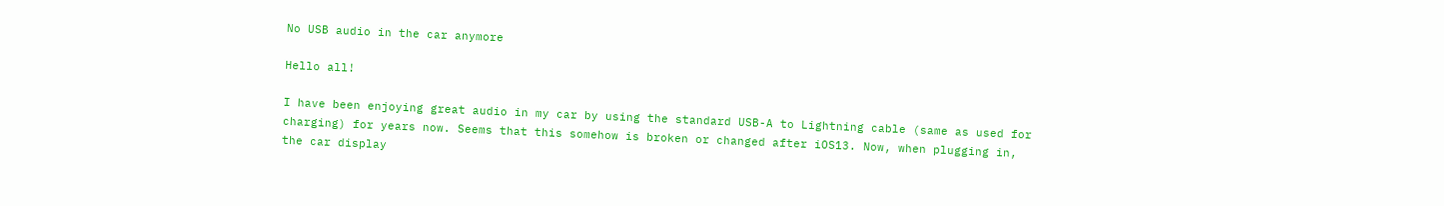No USB audio in the car anymore

Hello all!

I have been enjoying great audio in my car by using the standard USB-A to Lightning cable (same as used for charging) for years now. Seems that this somehow is broken or changed after iOS13. Now, when plugging in, the car display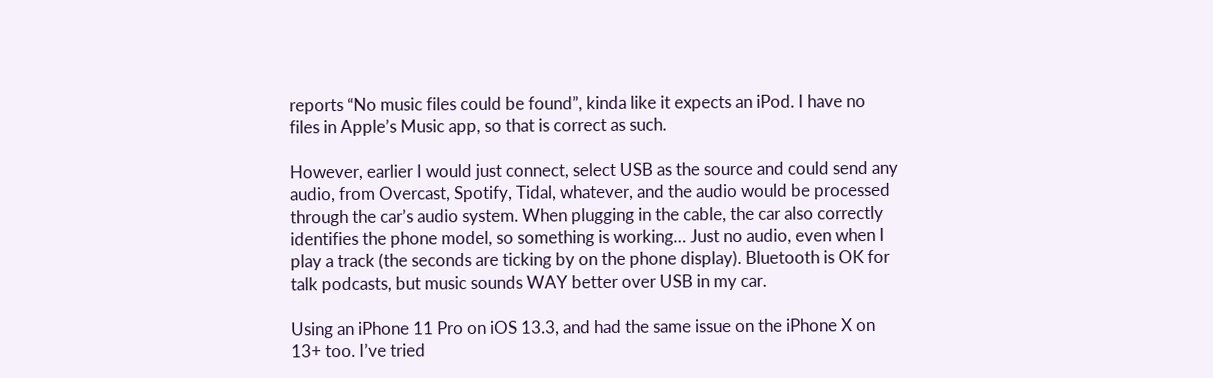reports “No music files could be found”, kinda like it expects an iPod. I have no files in Apple’s Music app, so that is correct as such.

However, earlier I would just connect, select USB as the source and could send any audio, from Overcast, Spotify, Tidal, whatever, and the audio would be processed through the car’s audio system. When plugging in the cable, the car also correctly identifies the phone model, so something is working… Just no audio, even when I play a track (the seconds are ticking by on the phone display). Bluetooth is OK for talk podcasts, but music sounds WAY better over USB in my car.

Using an iPhone 11 Pro on iOS 13.3, and had the same issue on the iPhone X on 13+ too. I’ve tried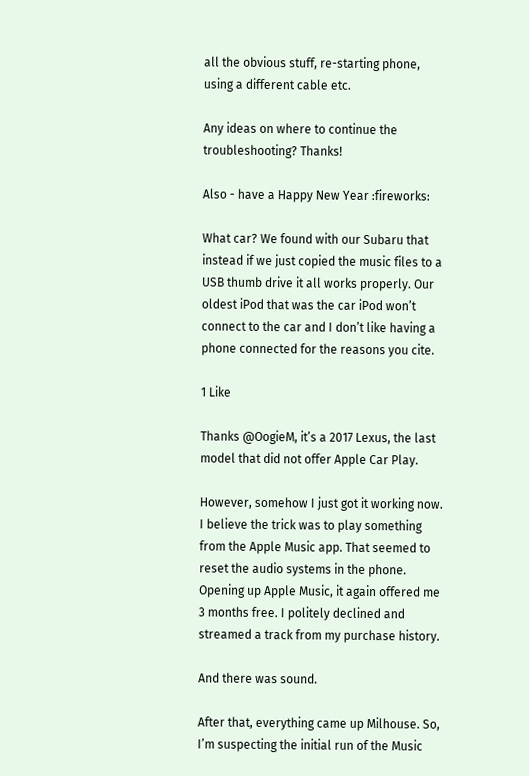all the obvious stuff, re-starting phone, using a different cable etc.

Any ideas on where to continue the troubleshooting? Thanks!

Also - have a Happy New Year :fireworks:

What car? We found with our Subaru that instead if we just copied the music files to a USB thumb drive it all works properly. Our oldest iPod that was the car iPod won’t connect to the car and I don’t like having a phone connected for the reasons you cite.

1 Like

Thanks @OogieM, it’s a 2017 Lexus, the last model that did not offer Apple Car Play.

However, somehow I just got it working now. I believe the trick was to play something from the Apple Music app. That seemed to reset the audio systems in the phone. Opening up Apple Music, it again offered me 3 months free. I politely declined and streamed a track from my purchase history.

And there was sound.

After that, everything came up Milhouse. So, I’m suspecting the initial run of the Music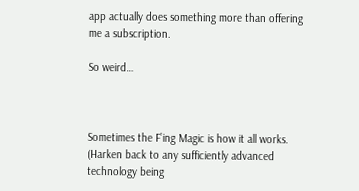app actually does something more than offering me a subscription.

So weird…



Sometimes the F’ing Magic is how it all works. (Harken back to any sufficiently advanced technology being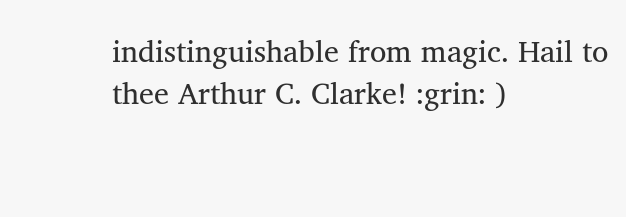indistinguishable from magic. Hail to thee Arthur C. Clarke! :grin: )